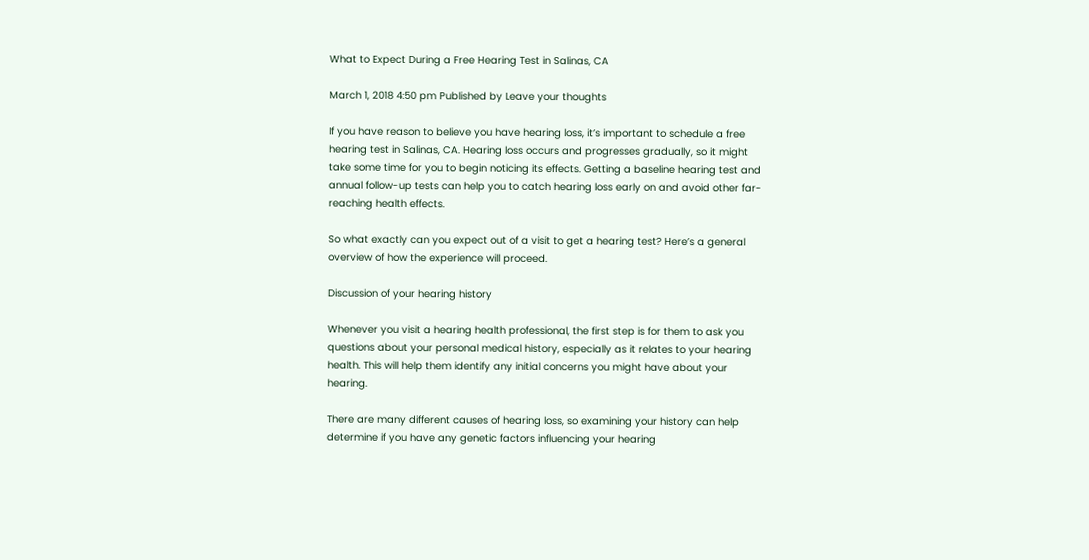What to Expect During a Free Hearing Test in Salinas, CA

March 1, 2018 4:50 pm Published by Leave your thoughts

If you have reason to believe you have hearing loss, it’s important to schedule a free hearing test in Salinas, CA. Hearing loss occurs and progresses gradually, so it might take some time for you to begin noticing its effects. Getting a baseline hearing test and annual follow-up tests can help you to catch hearing loss early on and avoid other far-reaching health effects.

So what exactly can you expect out of a visit to get a hearing test? Here’s a general overview of how the experience will proceed.

Discussion of your hearing history

Whenever you visit a hearing health professional, the first step is for them to ask you questions about your personal medical history, especially as it relates to your hearing health. This will help them identify any initial concerns you might have about your hearing.

There are many different causes of hearing loss, so examining your history can help determine if you have any genetic factors influencing your hearing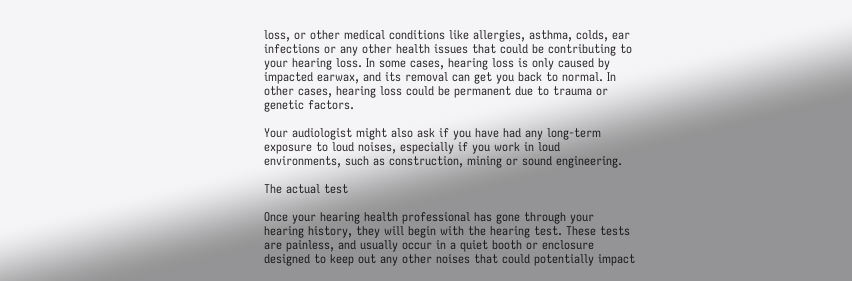loss, or other medical conditions like allergies, asthma, colds, ear infections or any other health issues that could be contributing to your hearing loss. In some cases, hearing loss is only caused by impacted earwax, and its removal can get you back to normal. In other cases, hearing loss could be permanent due to trauma or genetic factors.

Your audiologist might also ask if you have had any long-term exposure to loud noises, especially if you work in loud environments, such as construction, mining or sound engineering.

The actual test

Once your hearing health professional has gone through your hearing history, they will begin with the hearing test. These tests are painless, and usually occur in a quiet booth or enclosure designed to keep out any other noises that could potentially impact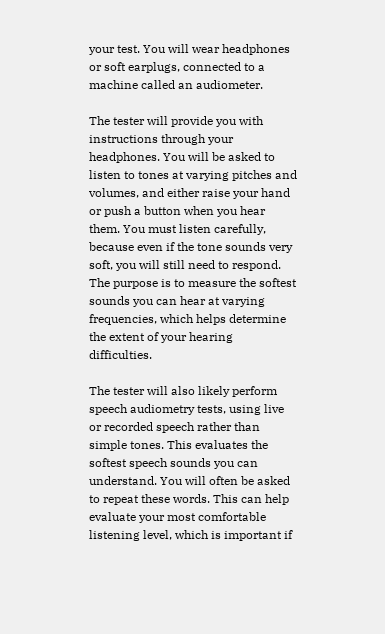your test. You will wear headphones or soft earplugs, connected to a machine called an audiometer.

The tester will provide you with instructions through your headphones. You will be asked to listen to tones at varying pitches and volumes, and either raise your hand or push a button when you hear them. You must listen carefully, because even if the tone sounds very soft, you will still need to respond. The purpose is to measure the softest sounds you can hear at varying frequencies, which helps determine the extent of your hearing difficulties.

The tester will also likely perform speech audiometry tests, using live or recorded speech rather than simple tones. This evaluates the softest speech sounds you can understand. You will often be asked to repeat these words. This can help evaluate your most comfortable listening level, which is important if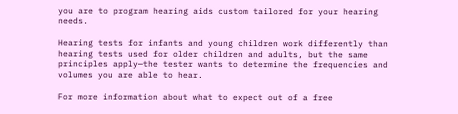you are to program hearing aids custom tailored for your hearing needs.

Hearing tests for infants and young children work differently than hearing tests used for older children and adults, but the same principles apply—the tester wants to determine the frequencies and volumes you are able to hear.

For more information about what to expect out of a free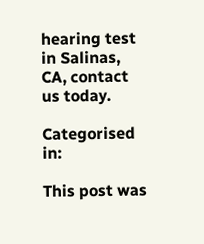hearing test in Salinas, CA, contact us today.

Categorised in:

This post was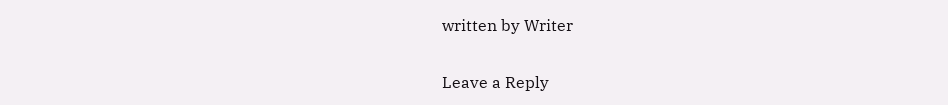written by Writer

Leave a Reply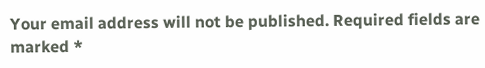Your email address will not be published. Required fields are marked *